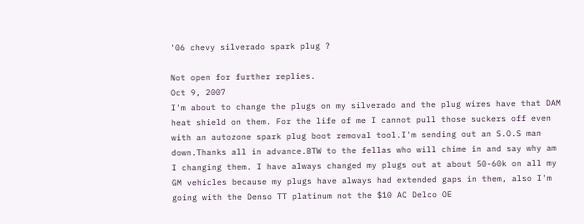'06 chevy silverado spark plug ?

Not open for further replies.
Oct 9, 2007
I'm about to change the plugs on my silverado and the plug wires have that DAM heat shield on them. For the life of me I cannot pull those suckers off even with an autozone spark plug boot removal tool.I'm sending out an S.O.S man down.Thanks all in advance.BTW to the fellas who will chime in and say why am I changing them. I have always changed my plugs out at about 50-60k on all my GM vehicles because my plugs have always had extended gaps in them, also I'm going with the Denso TT platinum not the $10 AC Delco OE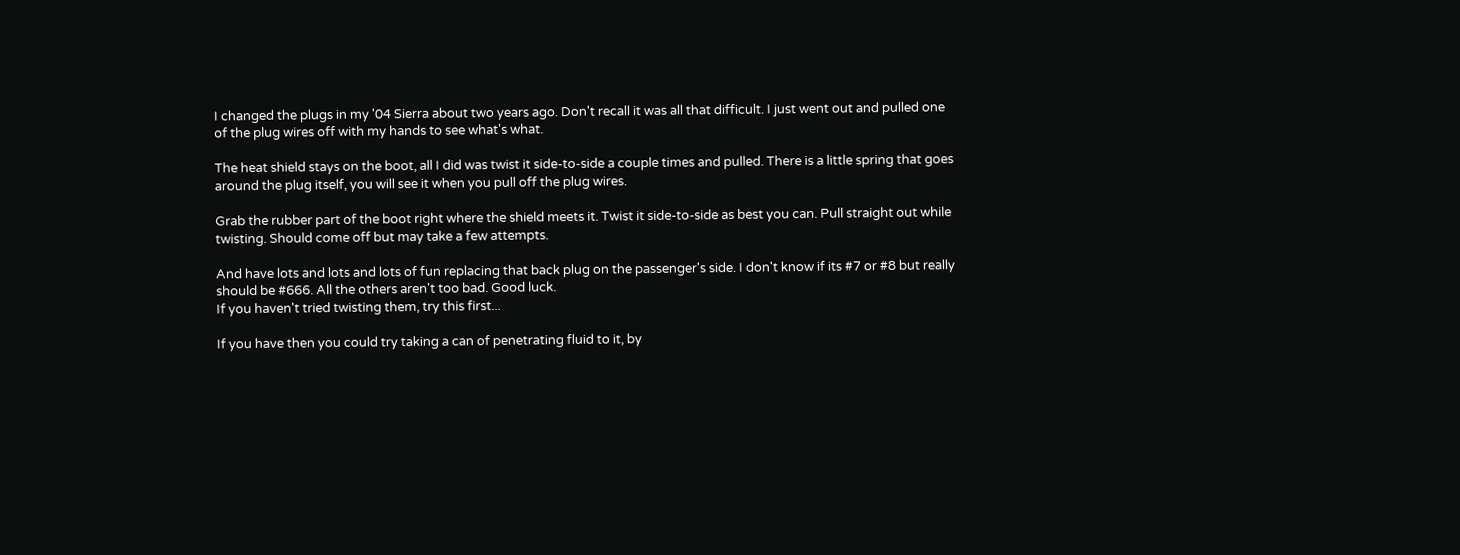I changed the plugs in my '04 Sierra about two years ago. Don't recall it was all that difficult. I just went out and pulled one of the plug wires off with my hands to see what's what.

The heat shield stays on the boot, all I did was twist it side-to-side a couple times and pulled. There is a little spring that goes around the plug itself, you will see it when you pull off the plug wires.

Grab the rubber part of the boot right where the shield meets it. Twist it side-to-side as best you can. Pull straight out while twisting. Should come off but may take a few attempts.

And have lots and lots and lots of fun replacing that back plug on the passenger's side. I don't know if its #7 or #8 but really should be #666. All the others aren't too bad. Good luck.
If you haven't tried twisting them, try this first...

If you have then you could try taking a can of penetrating fluid to it, by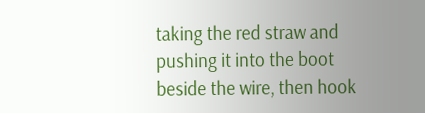taking the red straw and pushing it into the boot beside the wire, then hook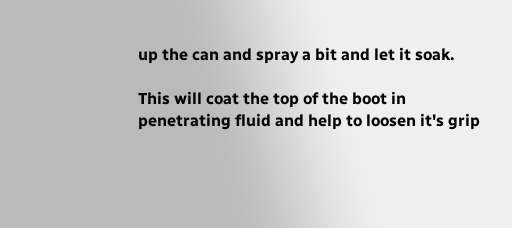up the can and spray a bit and let it soak.

This will coat the top of the boot in penetrating fluid and help to loosen it's grip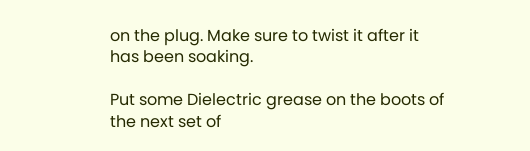on the plug. Make sure to twist it after it has been soaking.

Put some Dielectric grease on the boots of the next set of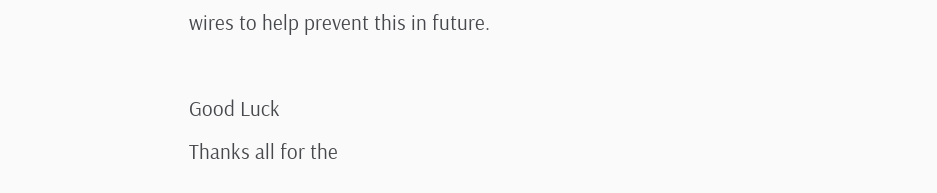wires to help prevent this in future.

Good Luck
Thanks all for the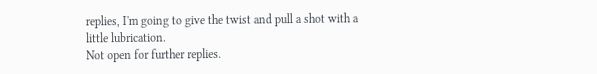replies, I'm going to give the twist and pull a shot with a little lubrication.
Not open for further replies.